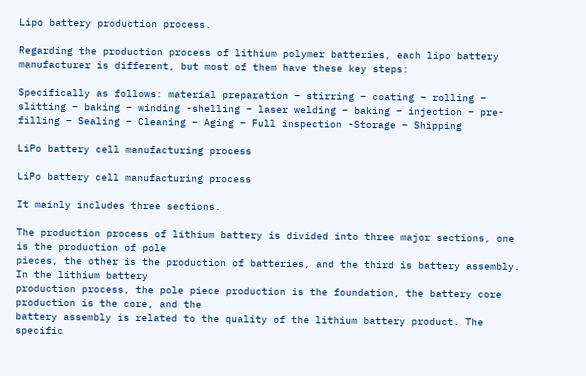Lipo battery production process.

Regarding the production process of lithium polymer batteries, each lipo battery manufacturer is different, but most of them have these key steps:

Specifically as follows: material preparation – stirring – coating – rolling – slitting – baking – winding -shelling – laser welding – baking – injection – pre-filling – Sealing – Cleaning – Aging – Full inspection -Storage – Shipping

LiPo battery cell manufacturing process

LiPo battery cell manufacturing process

It mainly includes three sections.

The production process of lithium battery is divided into three major sections, one is the production of pole
pieces, the other is the production of batteries, and the third is battery assembly. In the lithium battery
production process, the pole piece production is the foundation, the battery core production is the core, and the
battery assembly is related to the quality of the lithium battery product. The specific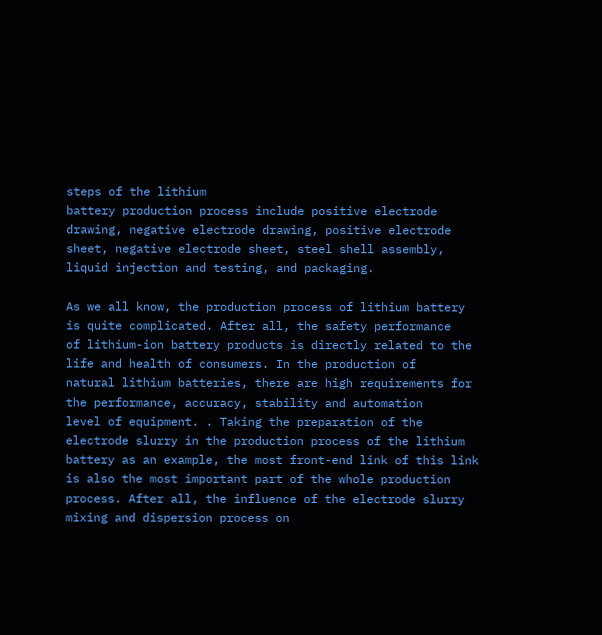steps of the lithium
battery production process include positive electrode drawing, negative electrode drawing, positive electrode
sheet, negative electrode sheet, steel shell assembly, liquid injection and testing, and packaging.

As we all know, the production process of lithium battery is quite complicated. After all, the safety performance
of lithium-ion battery products is directly related to the life and health of consumers. In the production of
natural lithium batteries, there are high requirements for the performance, accuracy, stability and automation
level of equipment. . Taking the preparation of the electrode slurry in the production process of the lithium
battery as an example, the most front-end link of this link is also the most important part of the whole production
process. After all, the influence of the electrode slurry mixing and dispersion process on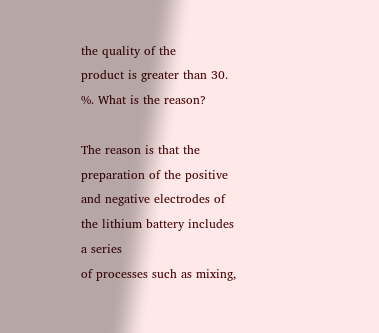the quality of the
product is greater than 30. %. What is the reason?

The reason is that the preparation of the positive and negative electrodes of the lithium battery includes a series
of processes such as mixing,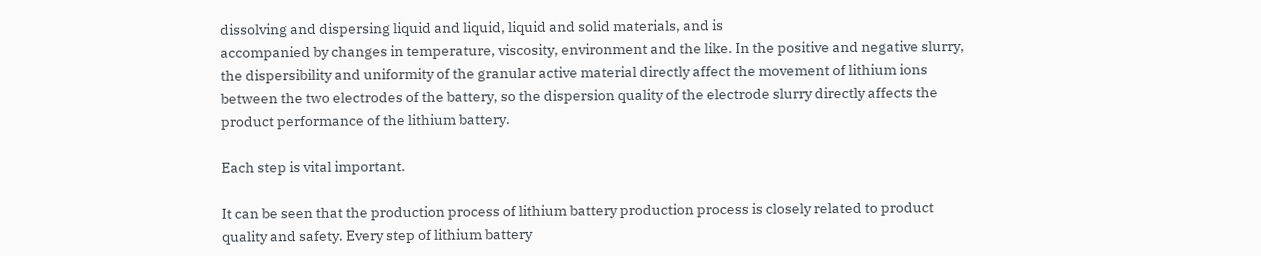dissolving and dispersing liquid and liquid, liquid and solid materials, and is
accompanied by changes in temperature, viscosity, environment and the like. In the positive and negative slurry,
the dispersibility and uniformity of the granular active material directly affect the movement of lithium ions
between the two electrodes of the battery, so the dispersion quality of the electrode slurry directly affects the
product performance of the lithium battery.

Each step is vital important.

It can be seen that the production process of lithium battery production process is closely related to product
quality and safety. Every step of lithium battery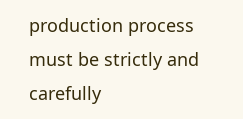production process must be strictly and carefully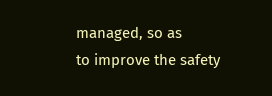managed, so as
to improve the safety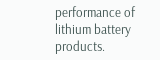performance of lithium battery products.